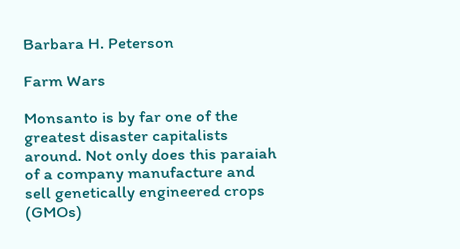Barbara H. Peterson

Farm Wars

Monsanto is by far one of the greatest disaster capitalists around. Not only does this paraiah of a company manufacture and sell genetically engineered crops (GMOs)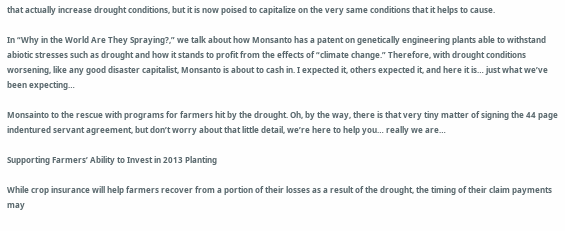that actually increase drought conditions, but it is now poised to capitalize on the very same conditions that it helps to cause.

In “Why in the World Are They Spraying?,” we talk about how Monsanto has a patent on genetically engineering plants able to withstand abiotic stresses such as drought and how it stands to profit from the effects of “climate change.” Therefore, with drought conditions worsening, like any good disaster capitalist, Monsanto is about to cash in. I expected it, others expected it, and here it is… just what we’ve been expecting…

Monsainto to the rescue with programs for farmers hit by the drought. Oh, by the way, there is that very tiny matter of signing the 44 page indentured servant agreement, but don’t worry about that little detail, we’re here to help you… really we are…

Supporting Farmers’ Ability to Invest in 2013 Planting

While crop insurance will help farmers recover from a portion of their losses as a result of the drought, the timing of their claim payments may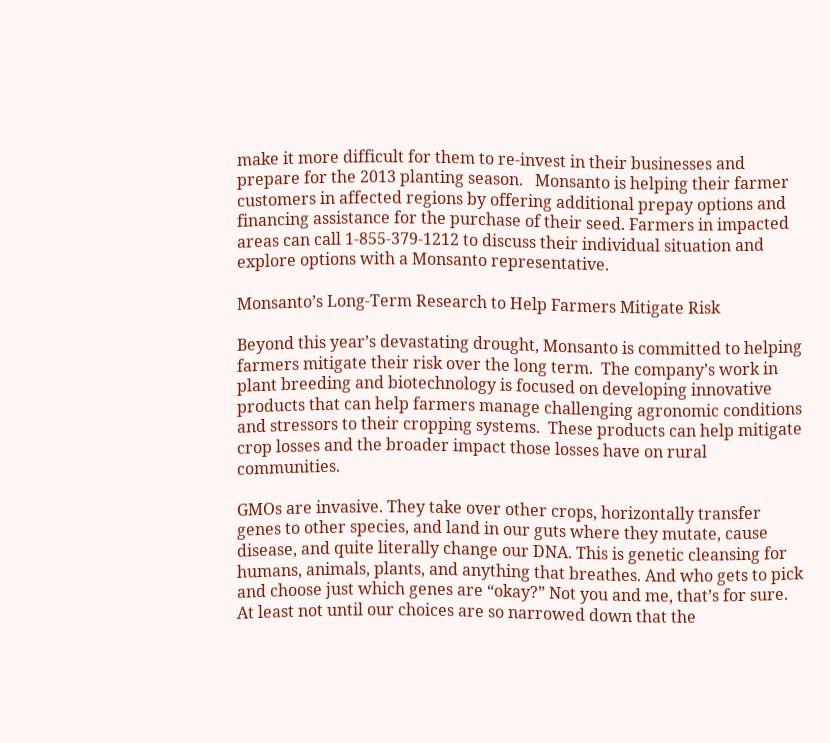make it more difficult for them to re-invest in their businesses and prepare for the 2013 planting season.   Monsanto is helping their farmer customers in affected regions by offering additional prepay options and financing assistance for the purchase of their seed. Farmers in impacted areas can call 1-855-379-1212 to discuss their individual situation and explore options with a Monsanto representative.

Monsanto’s Long-Term Research to Help Farmers Mitigate Risk

Beyond this year’s devastating drought, Monsanto is committed to helping farmers mitigate their risk over the long term.  The company’s work in plant breeding and biotechnology is focused on developing innovative products that can help farmers manage challenging agronomic conditions and stressors to their cropping systems.  These products can help mitigate crop losses and the broader impact those losses have on rural communities.

GMOs are invasive. They take over other crops, horizontally transfer genes to other species, and land in our guts where they mutate, cause disease, and quite literally change our DNA. This is genetic cleansing for humans, animals, plants, and anything that breathes. And who gets to pick and choose just which genes are “okay?” Not you and me, that’s for sure. At least not until our choices are so narrowed down that the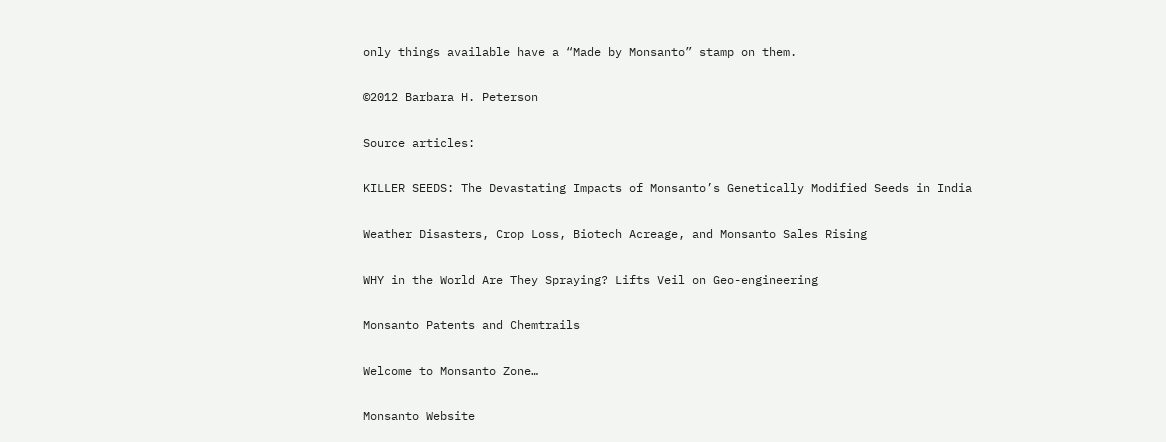only things available have a “Made by Monsanto” stamp on them.

©2012 Barbara H. Peterson

Source articles:

KILLER SEEDS: The Devastating Impacts of Monsanto’s Genetically Modified Seeds in India

Weather Disasters, Crop Loss, Biotech Acreage, and Monsanto Sales Rising

WHY in the World Are They Spraying? Lifts Veil on Geo-engineering

Monsanto Patents and Chemtrails

Welcome to Monsanto Zone…

Monsanto Website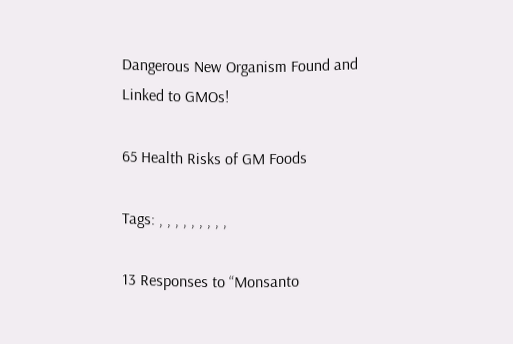Dangerous New Organism Found and Linked to GMOs!

65 Health Risks of GM Foods

Tags: , , , , , , , , ,

13 Responses to “Monsanto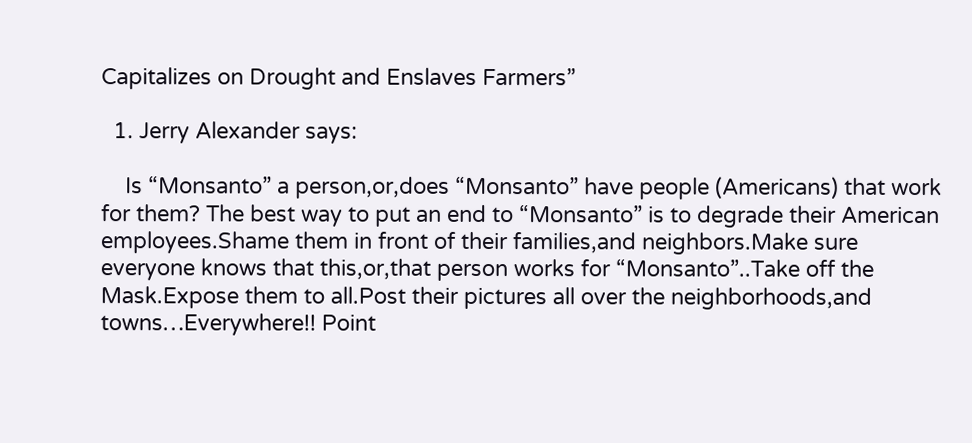Capitalizes on Drought and Enslaves Farmers”

  1. Jerry Alexander says:

    Is “Monsanto” a person,or,does “Monsanto” have people (Americans) that work for them? The best way to put an end to “Monsanto” is to degrade their American employees.Shame them in front of their families,and neighbors.Make sure everyone knows that this,or,that person works for “Monsanto”..Take off the Mask.Expose them to all.Post their pictures all over the neighborhoods,and towns…Everywhere!! Point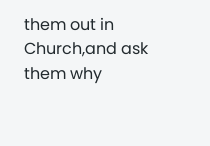them out in Church,and ask them why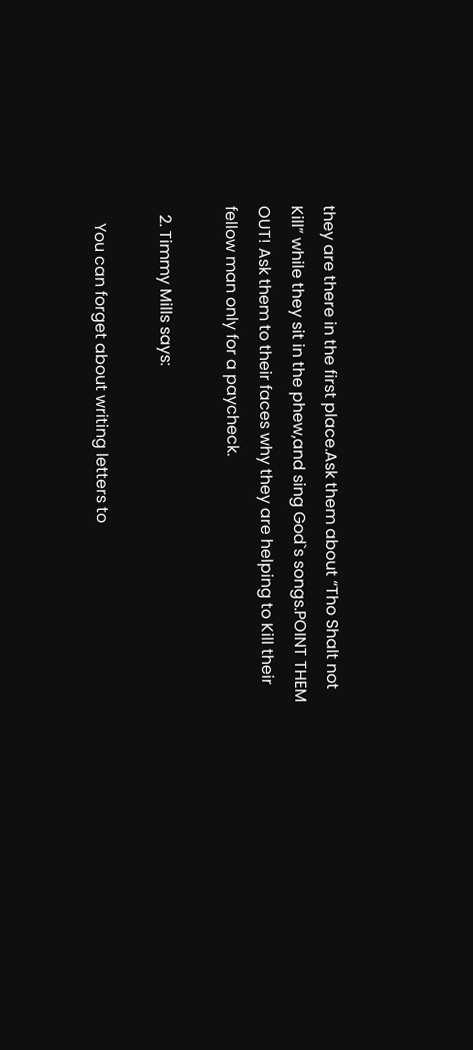they are there in the first place.Ask them about “Tho Shalt not Kill” while they sit in the phew,and sing God`s songs.POINT THEM OUT! Ask them to their faces why they are helping to Kill their fellow man only for a paycheck.

  2. Timmy Mills says:

    You can forget about writing letters to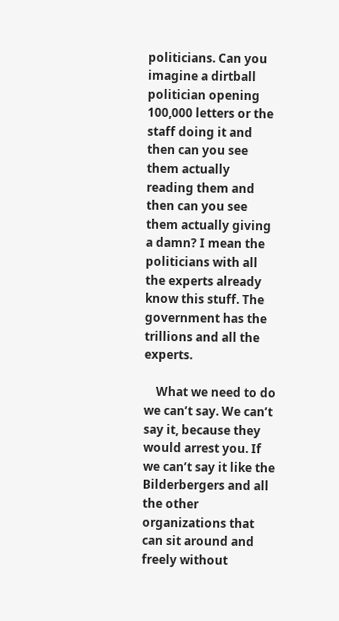politicians. Can you imagine a dirtball politician opening 100,000 letters or the staff doing it and then can you see them actually reading them and then can you see them actually giving a damn? I mean the politicians with all the experts already know this stuff. The government has the trillions and all the experts.

    What we need to do we can’t say. We can’t say it, because they would arrest you. If we can’t say it like the Bilderbergers and all the other organizations that can sit around and freely without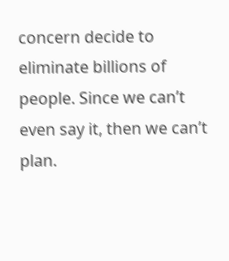concern decide to eliminate billions of people. Since we can’t even say it, then we can’t plan.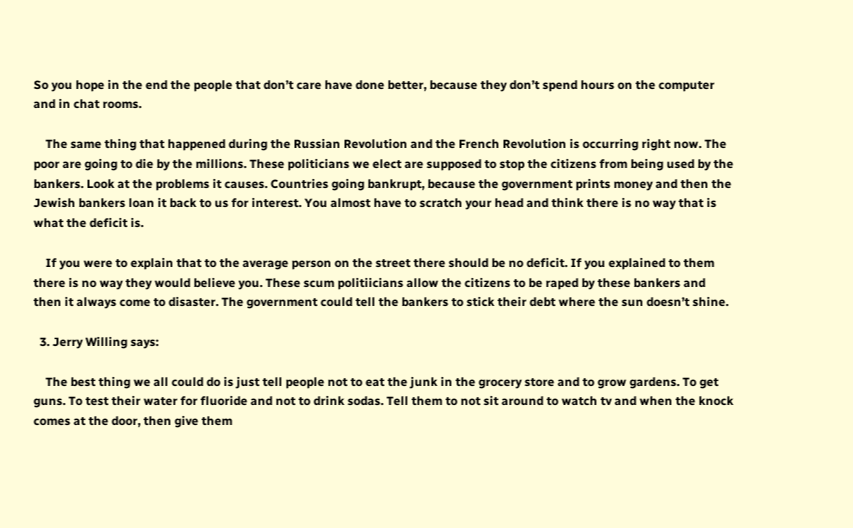So you hope in the end the people that don’t care have done better, because they don’t spend hours on the computer and in chat rooms.

    The same thing that happened during the Russian Revolution and the French Revolution is occurring right now. The poor are going to die by the millions. These politicians we elect are supposed to stop the citizens from being used by the bankers. Look at the problems it causes. Countries going bankrupt, because the government prints money and then the Jewish bankers loan it back to us for interest. You almost have to scratch your head and think there is no way that is what the deficit is.

    If you were to explain that to the average person on the street there should be no deficit. If you explained to them there is no way they would believe you. These scum politiicians allow the citizens to be raped by these bankers and then it always come to disaster. The government could tell the bankers to stick their debt where the sun doesn’t shine.

  3. Jerry Willing says:

    The best thing we all could do is just tell people not to eat the junk in the grocery store and to grow gardens. To get guns. To test their water for fluoride and not to drink sodas. Tell them to not sit around to watch tv and when the knock comes at the door, then give them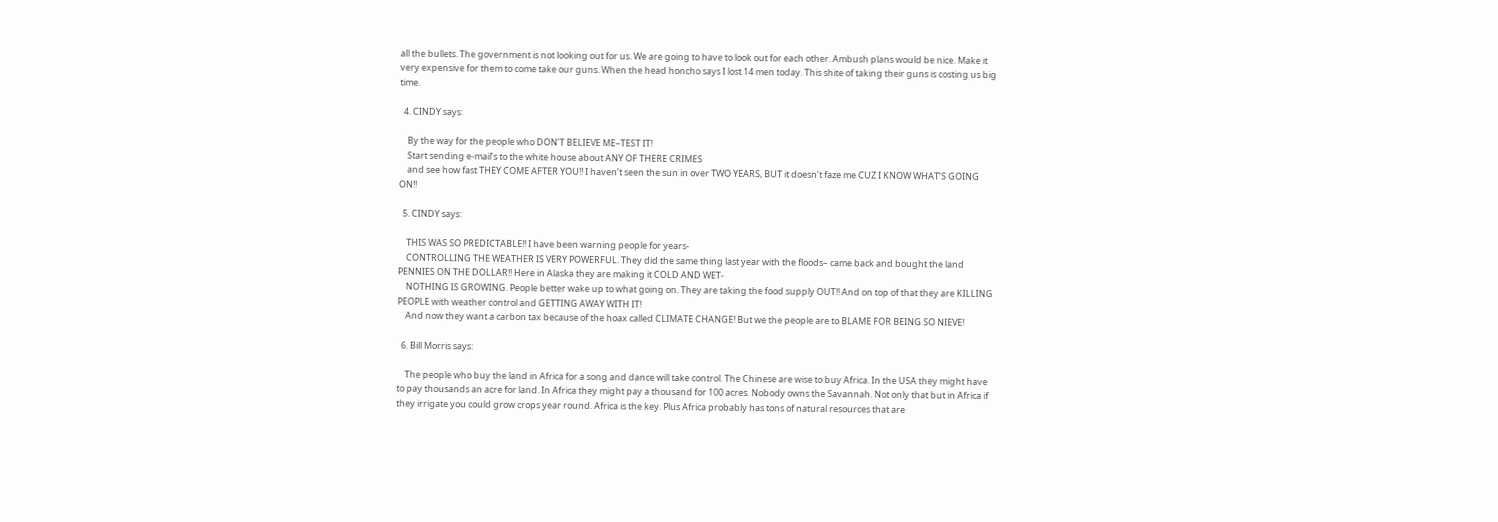all the bullets. The government is not looking out for us. We are going to have to look out for each other. Ambush plans would be nice. Make it very expensive for them to come take our guns. When the head honcho says I lost 14 men today. This shite of taking their guns is costing us big time.

  4. CINDY says:

    By the way for the people who DON’T BELIEVE ME–TEST IT!
    Start sending e-mail’s to the white house about ANY OF THERE CRIMES
    and see how fast THEY COME AFTER YOU!! I haven’t seen the sun in over TWO YEARS, BUT it doesn’t faze me CUZ I KNOW WHAT’S GOING ON!!

  5. CINDY says:

    THIS WAS SO PREDICTABLE!! I have been warning people for years-
    CONTROLLING THE WEATHER IS VERY POWERFUL. They did the same thing last year with the floods– came back and bought the land PENNIES ON THE DOLLAR!! Here in Alaska they are making it COLD AND WET-
    NOTHING IS GROWING. People better wake up to what going on. They are taking the food supply OUT!! And on top of that they are KILLING PEOPLE with weather control and GETTING AWAY WITH IT!
    And now they want a carbon tax because of the hoax called CLIMATE CHANGE! But we the people are to BLAME FOR BEING SO NIEVE!

  6. Bill Morris says:

    The people who buy the land in Africa for a song and dance will take control. The Chinese are wise to buy Africa. In the USA they might have to pay thousands an acre for land. In Africa they might pay a thousand for 100 acres. Nobody owns the Savannah. Not only that but in Africa if they irrigate you could grow crops year round. Africa is the key. Plus Africa probably has tons of natural resources that are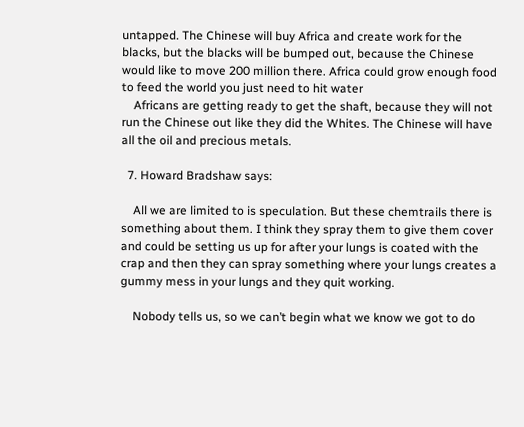untapped. The Chinese will buy Africa and create work for the blacks, but the blacks will be bumped out, because the Chinese would like to move 200 million there. Africa could grow enough food to feed the world you just need to hit water
    Africans are getting ready to get the shaft, because they will not run the Chinese out like they did the Whites. The Chinese will have all the oil and precious metals.

  7. Howard Bradshaw says:

    All we are limited to is speculation. But these chemtrails there is something about them. I think they spray them to give them cover and could be setting us up for after your lungs is coated with the crap and then they can spray something where your lungs creates a gummy mess in your lungs and they quit working.

    Nobody tells us, so we can’t begin what we know we got to do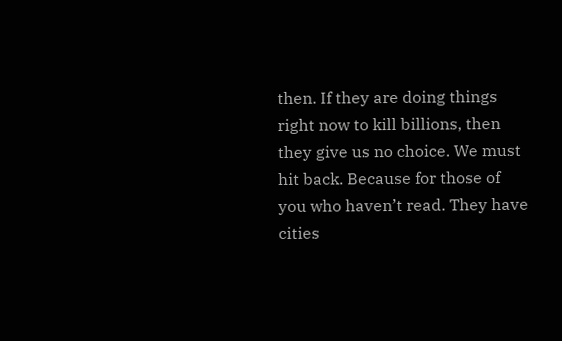then. If they are doing things right now to kill billions, then they give us no choice. We must hit back. Because for those of you who haven’t read. They have cities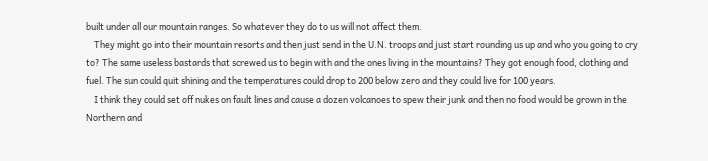built under all our mountain ranges. So whatever they do to us will not affect them.
    They might go into their mountain resorts and then just send in the U.N. troops and just start rounding us up and who you going to cry to? The same useless bastards that screwed us to begin with and the ones living in the mountains? They got enough food, clothing and fuel. The sun could quit shining and the temperatures could drop to 200 below zero and they could live for 100 years.
    I think they could set off nukes on fault lines and cause a dozen volcanoes to spew their junk and then no food would be grown in the Northern and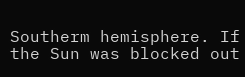Southerm hemisphere. If the Sun was blocked out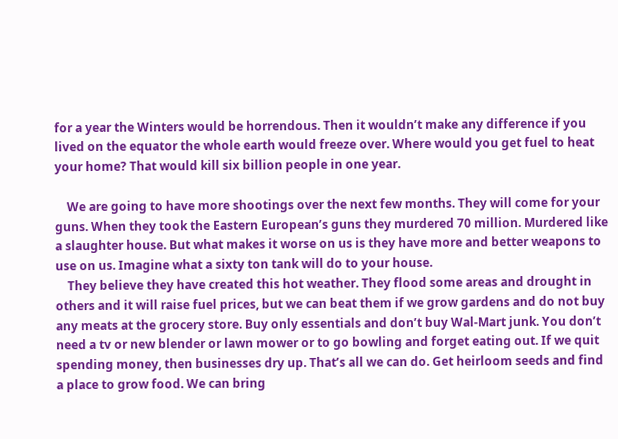for a year the Winters would be horrendous. Then it wouldn’t make any difference if you lived on the equator the whole earth would freeze over. Where would you get fuel to heat your home? That would kill six billion people in one year.

    We are going to have more shootings over the next few months. They will come for your guns. When they took the Eastern European’s guns they murdered 70 million. Murdered like a slaughter house. But what makes it worse on us is they have more and better weapons to use on us. Imagine what a sixty ton tank will do to your house.
    They believe they have created this hot weather. They flood some areas and drought in others and it will raise fuel prices, but we can beat them if we grow gardens and do not buy any meats at the grocery store. Buy only essentials and don’t buy Wal-Mart junk. You don’t need a tv or new blender or lawn mower or to go bowling and forget eating out. If we quit spending money, then businesses dry up. That’s all we can do. Get heirloom seeds and find a place to grow food. We can bring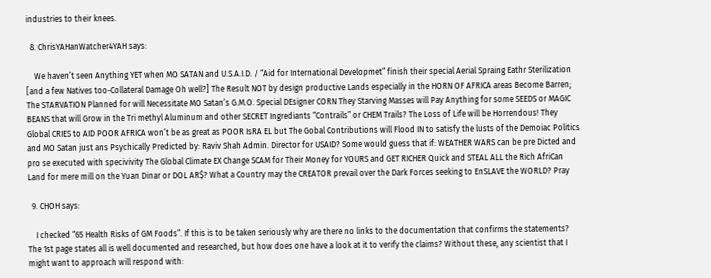industries to their knees.

  8. ChrisYAHanWatcher4YAH says:

    We haven’t seen Anything YET when MO SATAN and U.S.A.I.D. / “Aid for International Developmet” finish their special Aerial Spraing Eathr Sterilization [and a few Natives too-Collateral Damage Oh well?] The Result NOT by design productive Lands especially in the HORN OF AFRICA areas Become Barren; The STARVATION Planned for will Necessitate MO Satan’s G.M.O. Special DEsigner CORN They Starving Masses will Pay Anything for some SEEDS or MAGIC BEANS that will Grow in the Tri methyl Aluminum and other SECRET Ingrediants “Contrails” or CHEM Trails? The Loss of Life will be Horrendous! They Global CRIES to AID POOR AFRICA won’t be as great as POOR IsRA EL but The Gobal Contributions will Flood IN to satisfy the lusts of the Demoiac Politics and MO Satan just ans Psychically Predicted by: Raviv Shah Admin. Director for USAID? Some would guess that if: WEATHER WARS can be pre Dicted and pro se executed with specivivity The Global Climate EX Change SCAM for Their Money for YOURS and GET RICHER Quick and STEAL ALL the Rich AfriCan Land for mere mill on the Yuan Dinar or DOL AR$? What a Country may the CREATOR prevail over the Dark Forces seeking to EnSLAVE the WORLD? Pray

  9. CHOH says:

    I checked “65 Health Risks of GM Foods”. If this is to be taken seriously why are there no links to the documentation that confirms the statements? The 1st page states all is well documented and researched, but how does one have a look at it to verify the claims? Without these, any scientist that I might want to approach will respond with: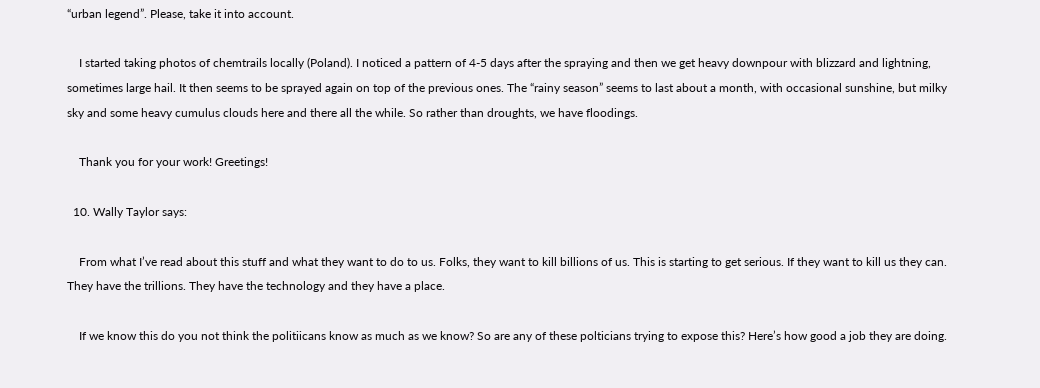“urban legend”. Please, take it into account.

    I started taking photos of chemtrails locally (Poland). I noticed a pattern of 4-5 days after the spraying and then we get heavy downpour with blizzard and lightning, sometimes large hail. It then seems to be sprayed again on top of the previous ones. The “rainy season” seems to last about a month, with occasional sunshine, but milky sky and some heavy cumulus clouds here and there all the while. So rather than droughts, we have floodings.

    Thank you for your work! Greetings!

  10. Wally Taylor says:

    From what I’ve read about this stuff and what they want to do to us. Folks, they want to kill billions of us. This is starting to get serious. If they want to kill us they can. They have the trillions. They have the technology and they have a place.

    If we know this do you not think the politiicans know as much as we know? So are any of these polticians trying to expose this? Here’s how good a job they are doing.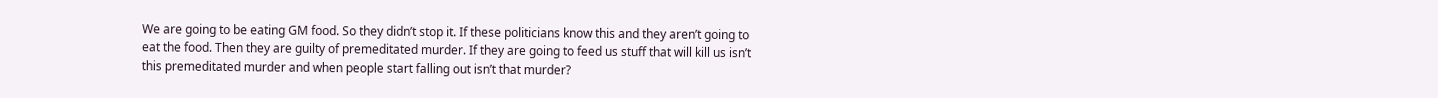We are going to be eating GM food. So they didn’t stop it. If these politicians know this and they aren’t going to eat the food. Then they are guilty of premeditated murder. If they are going to feed us stuff that will kill us isn’t this premeditated murder and when people start falling out isn’t that murder?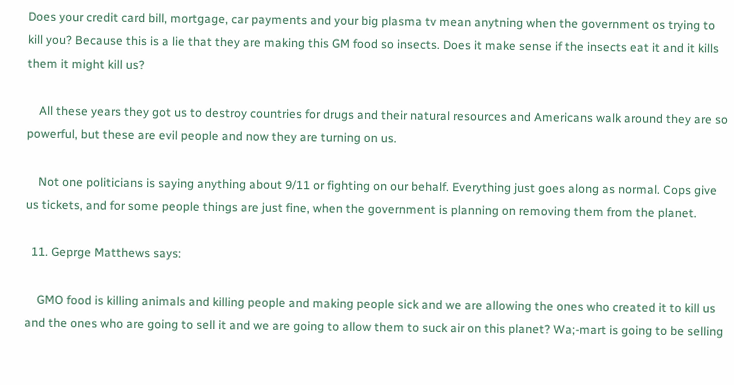Does your credit card bill, mortgage, car payments and your big plasma tv mean anytning when the government os trying to kill you? Because this is a lie that they are making this GM food so insects. Does it make sense if the insects eat it and it kills them it might kill us?

    All these years they got us to destroy countries for drugs and their natural resources and Americans walk around they are so powerful, but these are evil people and now they are turning on us.

    Not one politicians is saying anything about 9/11 or fighting on our behalf. Everything just goes along as normal. Cops give us tickets, and for some people things are just fine, when the government is planning on removing them from the planet.

  11. Geprge Matthews says:

    GMO food is killing animals and killing people and making people sick and we are allowing the ones who created it to kill us and the ones who are going to sell it and we are going to allow them to suck air on this planet? Wa;-mart is going to be selling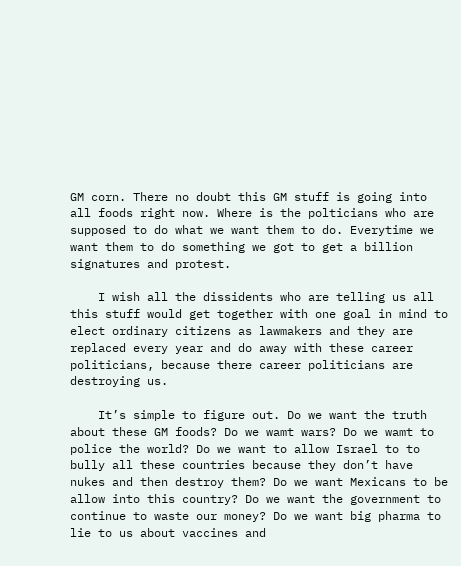GM corn. There no doubt this GM stuff is going into all foods right now. Where is the polticians who are supposed to do what we want them to do. Everytime we want them to do something we got to get a billion signatures and protest.

    I wish all the dissidents who are telling us all this stuff would get together with one goal in mind to elect ordinary citizens as lawmakers and they are replaced every year and do away with these career politicians, because there career politicians are destroying us.

    It’s simple to figure out. Do we want the truth about these GM foods? Do we wamt wars? Do we wamt to police the world? Do we want to allow Israel to to bully all these countries because they don’t have nukes and then destroy them? Do we want Mexicans to be allow into this country? Do we want the government to continue to waste our money? Do we want big pharma to lie to us about vaccines and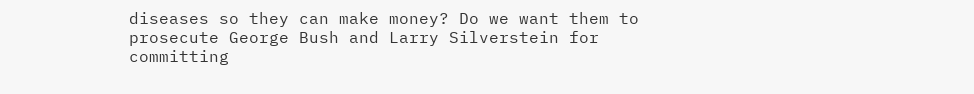diseases so they can make money? Do we want them to prosecute George Bush and Larry Silverstein for committing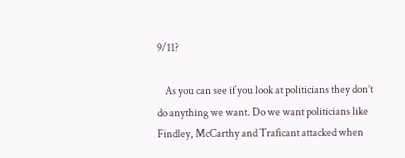9/11?

    As you can see if you look at politicians they don’t do anything we want. Do we want politicians like Findley, McCarthy and Traficant attacked when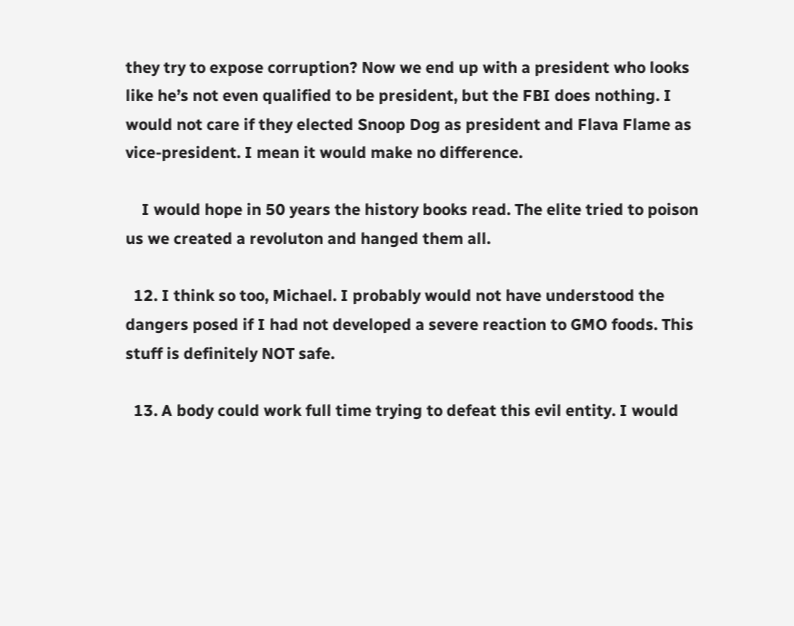they try to expose corruption? Now we end up with a president who looks like he’s not even qualified to be president, but the FBI does nothing. I would not care if they elected Snoop Dog as president and Flava Flame as vice-president. I mean it would make no difference.

    I would hope in 50 years the history books read. The elite tried to poison us we created a revoluton and hanged them all.

  12. I think so too, Michael. I probably would not have understood the dangers posed if I had not developed a severe reaction to GMO foods. This stuff is definitely NOT safe.

  13. A body could work full time trying to defeat this evil entity. I would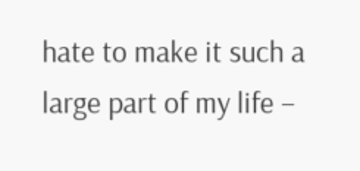hate to make it such a large part of my life –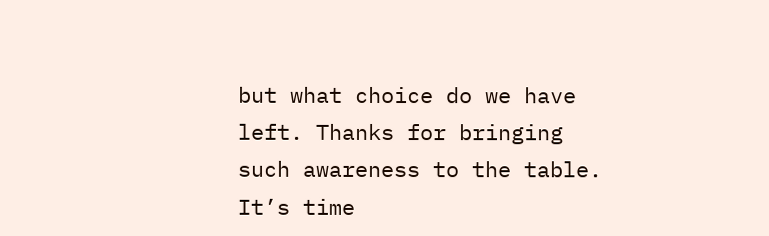but what choice do we have left. Thanks for bringing such awareness to the table. It’s time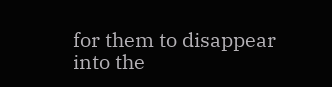for them to disappear into the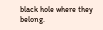black hole where they belong.